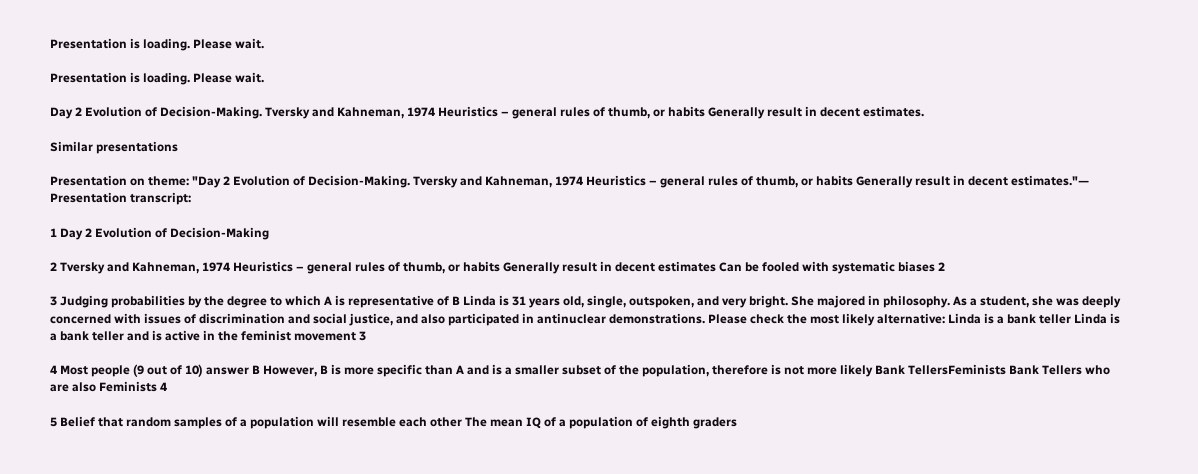Presentation is loading. Please wait.

Presentation is loading. Please wait.

Day 2 Evolution of Decision-Making. Tversky and Kahneman, 1974 Heuristics – general rules of thumb, or habits Generally result in decent estimates.

Similar presentations

Presentation on theme: "Day 2 Evolution of Decision-Making. Tversky and Kahneman, 1974 Heuristics – general rules of thumb, or habits Generally result in decent estimates."— Presentation transcript:

1 Day 2 Evolution of Decision-Making

2 Tversky and Kahneman, 1974 Heuristics – general rules of thumb, or habits Generally result in decent estimates Can be fooled with systematic biases 2

3 Judging probabilities by the degree to which A is representative of B Linda is 31 years old, single, outspoken, and very bright. She majored in philosophy. As a student, she was deeply concerned with issues of discrimination and social justice, and also participated in antinuclear demonstrations. Please check the most likely alternative: Linda is a bank teller Linda is a bank teller and is active in the feminist movement 3

4 Most people (9 out of 10) answer B However, B is more specific than A and is a smaller subset of the population, therefore is not more likely Bank TellersFeminists Bank Tellers who are also Feminists 4

5 Belief that random samples of a population will resemble each other The mean IQ of a population of eighth graders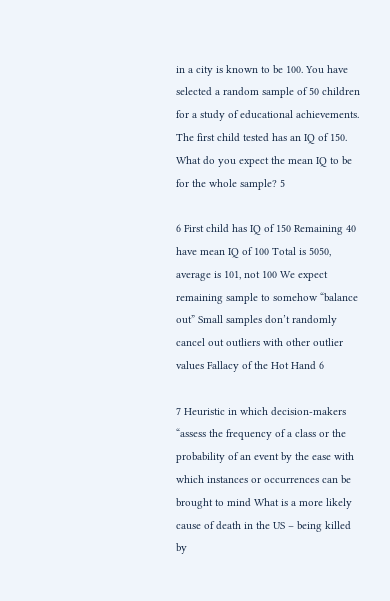in a city is known to be 100. You have selected a random sample of 50 children for a study of educational achievements. The first child tested has an IQ of 150. What do you expect the mean IQ to be for the whole sample? 5

6 First child has IQ of 150 Remaining 40 have mean IQ of 100 Total is 5050, average is 101, not 100 We expect remaining sample to somehow “balance out” Small samples don’t randomly cancel out outliers with other outlier values Fallacy of the Hot Hand 6

7 Heuristic in which decision-makers “assess the frequency of a class or the probability of an event by the ease with which instances or occurrences can be brought to mind What is a more likely cause of death in the US – being killed by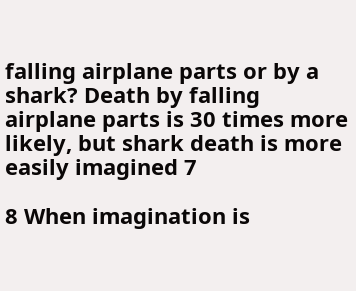falling airplane parts or by a shark? Death by falling airplane parts is 30 times more likely, but shark death is more easily imagined 7

8 When imagination is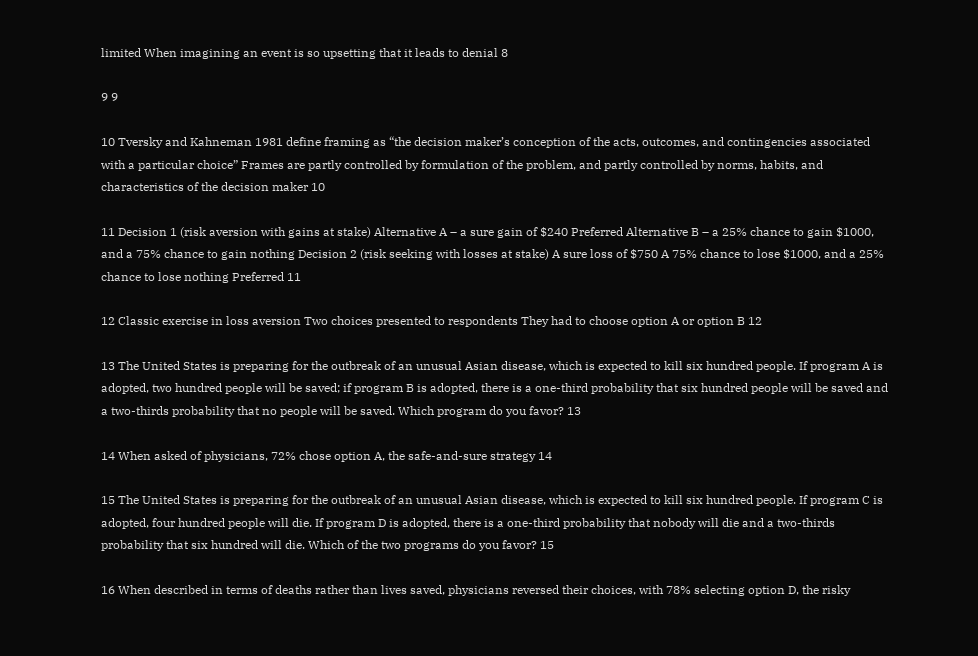limited When imagining an event is so upsetting that it leads to denial 8

9 9

10 Tversky and Kahneman 1981 define framing as “the decision maker’s conception of the acts, outcomes, and contingencies associated with a particular choice” Frames are partly controlled by formulation of the problem, and partly controlled by norms, habits, and characteristics of the decision maker 10

11 Decision 1 (risk aversion with gains at stake) Alternative A – a sure gain of $240 Preferred Alternative B – a 25% chance to gain $1000, and a 75% chance to gain nothing Decision 2 (risk seeking with losses at stake) A sure loss of $750 A 75% chance to lose $1000, and a 25% chance to lose nothing Preferred 11

12 Classic exercise in loss aversion Two choices presented to respondents They had to choose option A or option B 12

13 The United States is preparing for the outbreak of an unusual Asian disease, which is expected to kill six hundred people. If program A is adopted, two hundred people will be saved; if program B is adopted, there is a one-third probability that six hundred people will be saved and a two-thirds probability that no people will be saved. Which program do you favor? 13

14 When asked of physicians, 72% chose option A, the safe-and-sure strategy 14

15 The United States is preparing for the outbreak of an unusual Asian disease, which is expected to kill six hundred people. If program C is adopted, four hundred people will die. If program D is adopted, there is a one-third probability that nobody will die and a two-thirds probability that six hundred will die. Which of the two programs do you favor? 15

16 When described in terms of deaths rather than lives saved, physicians reversed their choices, with 78% selecting option D, the risky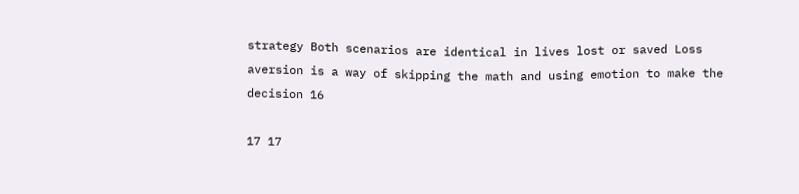strategy Both scenarios are identical in lives lost or saved Loss aversion is a way of skipping the math and using emotion to make the decision 16

17 17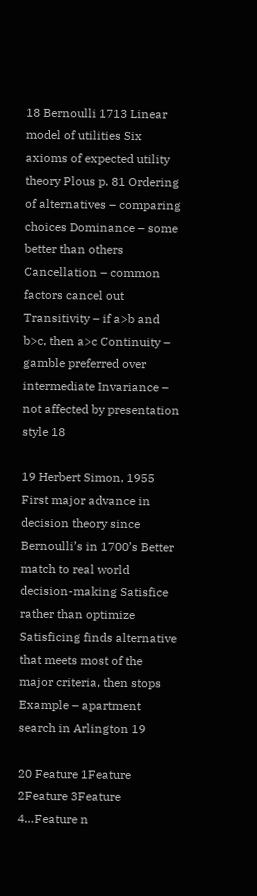18 Bernoulli 1713 Linear model of utilities Six axioms of expected utility theory Plous p. 81 Ordering of alternatives – comparing choices Dominance – some better than others Cancellation – common factors cancel out Transitivity – if a>b and b>c, then a>c Continuity – gamble preferred over intermediate Invariance – not affected by presentation style 18

19 Herbert Simon, 1955 First major advance in decision theory since Bernoulli’s in 1700’s Better match to real world decision-making Satisfice rather than optimize Satisficing finds alternative that meets most of the major criteria, then stops Example – apartment search in Arlington 19

20 Feature 1Feature 2Feature 3Feature 4…Feature n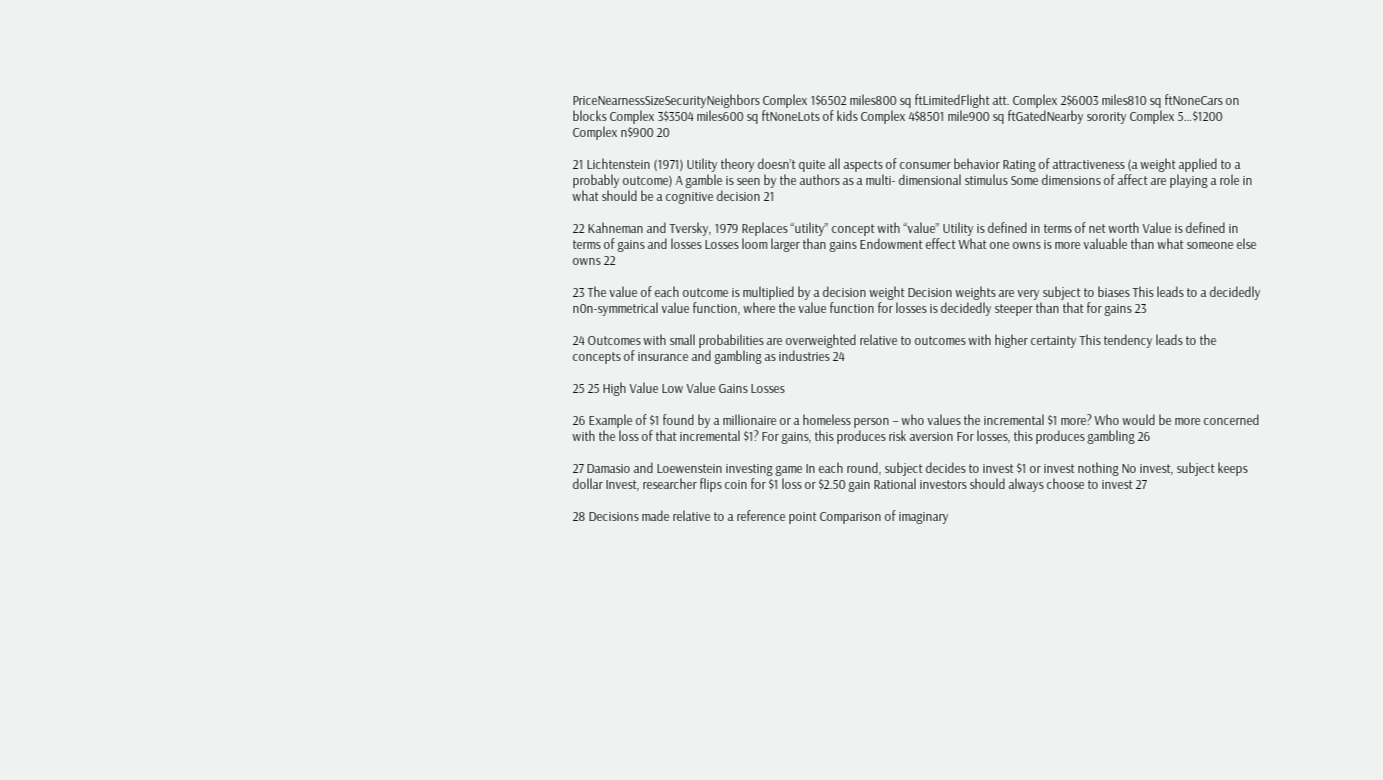PriceNearnessSizeSecurityNeighbors Complex 1$6502 miles800 sq ftLimitedFlight att. Complex 2$6003 miles810 sq ftNoneCars on blocks Complex 3$3504 miles600 sq ftNoneLots of kids Complex 4$8501 mile900 sq ftGatedNearby sorority Complex 5…$1200 Complex n$900 20

21 Lichtenstein (1971) Utility theory doesn’t quite all aspects of consumer behavior Rating of attractiveness (a weight applied to a probably outcome) A gamble is seen by the authors as a multi- dimensional stimulus Some dimensions of affect are playing a role in what should be a cognitive decision 21

22 Kahneman and Tversky, 1979 Replaces “utility” concept with “value” Utility is defined in terms of net worth Value is defined in terms of gains and losses Losses loom larger than gains Endowment effect What one owns is more valuable than what someone else owns 22

23 The value of each outcome is multiplied by a decision weight Decision weights are very subject to biases This leads to a decidedly n0n-symmetrical value function, where the value function for losses is decidedly steeper than that for gains 23

24 Outcomes with small probabilities are overweighted relative to outcomes with higher certainty This tendency leads to the concepts of insurance and gambling as industries 24

25 25 High Value Low Value Gains Losses

26 Example of $1 found by a millionaire or a homeless person – who values the incremental $1 more? Who would be more concerned with the loss of that incremental $1? For gains, this produces risk aversion For losses, this produces gambling 26

27 Damasio and Loewenstein investing game In each round, subject decides to invest $1 or invest nothing No invest, subject keeps dollar Invest, researcher flips coin for $1 loss or $2.50 gain Rational investors should always choose to invest 27

28 Decisions made relative to a reference point Comparison of imaginary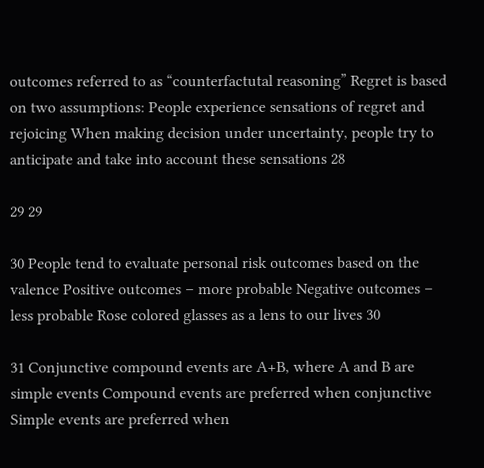outcomes referred to as “counterfactutal reasoning” Regret is based on two assumptions: People experience sensations of regret and rejoicing When making decision under uncertainty, people try to anticipate and take into account these sensations 28

29 29

30 People tend to evaluate personal risk outcomes based on the valence Positive outcomes – more probable Negative outcomes – less probable Rose colored glasses as a lens to our lives 30

31 Conjunctive compound events are A+B, where A and B are simple events Compound events are preferred when conjunctive Simple events are preferred when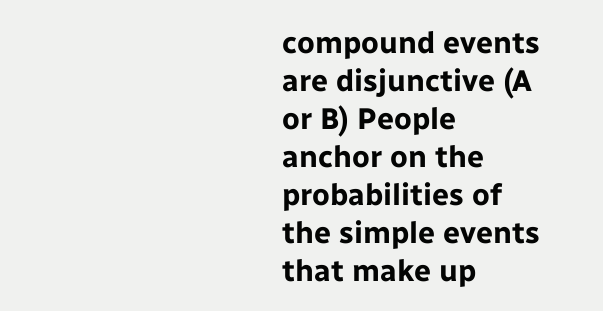compound events are disjunctive (A or B) People anchor on the probabilities of the simple events that make up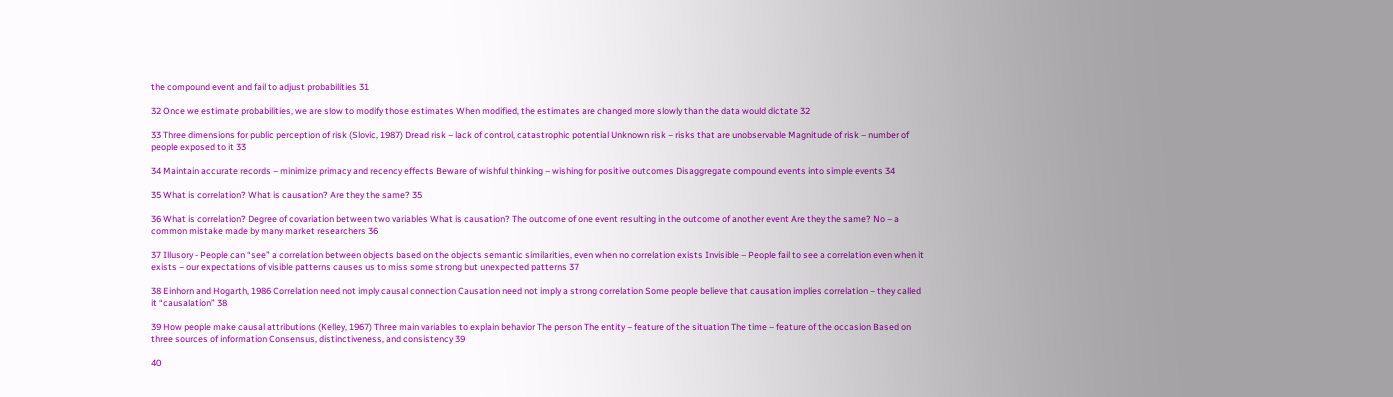the compound event and fail to adjust probabilities 31

32 Once we estimate probabilities, we are slow to modify those estimates When modified, the estimates are changed more slowly than the data would dictate 32

33 Three dimensions for public perception of risk (Slovic, 1987) Dread risk – lack of control, catastrophic potential Unknown risk – risks that are unobservable Magnitude of risk – number of people exposed to it 33

34 Maintain accurate records – minimize primacy and recency effects Beware of wishful thinking – wishing for positive outcomes Disaggregate compound events into simple events 34

35 What is correlation? What is causation? Are they the same? 35

36 What is correlation? Degree of covariation between two variables What is causation? The outcome of one event resulting in the outcome of another event Are they the same? No – a common mistake made by many market researchers 36

37 Illusory - People can “see” a correlation between objects based on the objects semantic similarities, even when no correlation exists Invisible – People fail to see a correlation even when it exists – our expectations of visible patterns causes us to miss some strong but unexpected patterns 37

38 Einhorn and Hogarth, 1986 Correlation need not imply causal connection Causation need not imply a strong correlation Some people believe that causation implies correlation – they called it “causalation” 38

39 How people make causal attributions (Kelley, 1967) Three main variables to explain behavior The person The entity – feature of the situation The time – feature of the occasion Based on three sources of information Consensus, distinctiveness, and consistency 39

40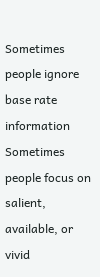Sometimes people ignore base rate information Sometimes people focus on salient, available, or vivid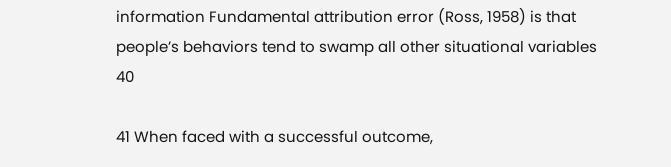information Fundamental attribution error (Ross, 1958) is that people’s behaviors tend to swamp all other situational variables 40

41 When faced with a successful outcome,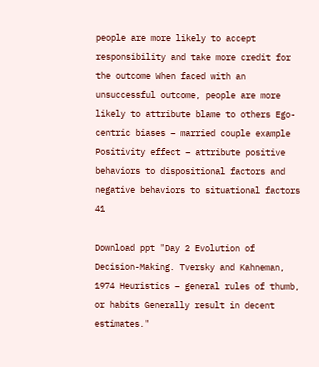people are more likely to accept responsibility and take more credit for the outcome When faced with an unsuccessful outcome, people are more likely to attribute blame to others Ego-centric biases – married couple example Positivity effect – attribute positive behaviors to dispositional factors and negative behaviors to situational factors 41

Download ppt "Day 2 Evolution of Decision-Making. Tversky and Kahneman, 1974 Heuristics – general rules of thumb, or habits Generally result in decent estimates."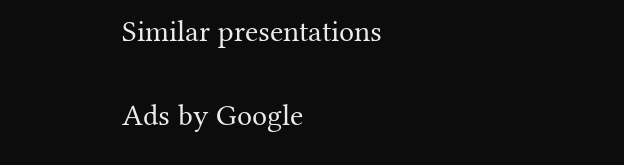Similar presentations

Ads by Google